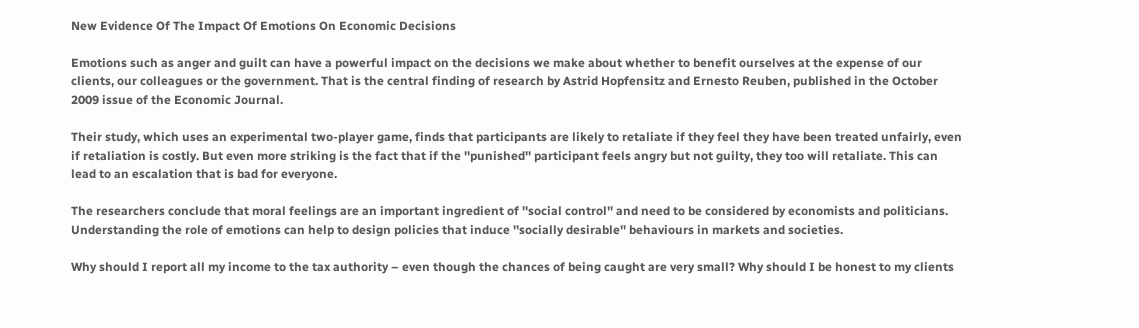New Evidence Of The Impact Of Emotions On Economic Decisions

Emotions such as anger and guilt can have a powerful impact on the decisions we make about whether to benefit ourselves at the expense of our clients, our colleagues or the government. That is the central finding of research by Astrid Hopfensitz and Ernesto Reuben, published in the October 2009 issue of the Economic Journal.

Their study, which uses an experimental two-player game, finds that participants are likely to retaliate if they feel they have been treated unfairly, even if retaliation is costly. But even more striking is the fact that if the ''punished'' participant feels angry but not guilty, they too will retaliate. This can lead to an escalation that is bad for everyone.

The researchers conclude that moral feelings are an important ingredient of ''social control'' and need to be considered by economists and politicians. Understanding the role of emotions can help to design policies that induce ''socially desirable'' behaviours in markets and societies.

Why should I report all my income to the tax authority – even though the chances of being caught are very small? Why should I be honest to my clients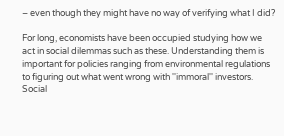– even though they might have no way of verifying what I did?

For long, economists have been occupied studying how we act in social dilemmas such as these. Understanding them is important for policies ranging from environmental regulations to figuring out what went wrong with ''immoral'' investors. Social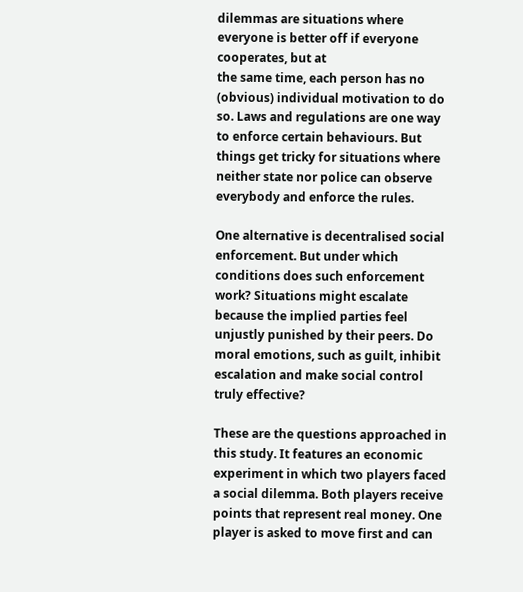dilemmas are situations where everyone is better off if everyone cooperates, but at
the same time, each person has no (obvious) individual motivation to do so. Laws and regulations are one way to enforce certain behaviours. But things get tricky for situations where neither state nor police can observe everybody and enforce the rules.

One alternative is decentralised social enforcement. But under which conditions does such enforcement work? Situations might escalate because the implied parties feel unjustly punished by their peers. Do moral emotions, such as guilt, inhibit escalation and make social control truly effective?

These are the questions approached in this study. It features an economic experiment in which two players faced a social dilemma. Both players receive points that represent real money. One player is asked to move first and can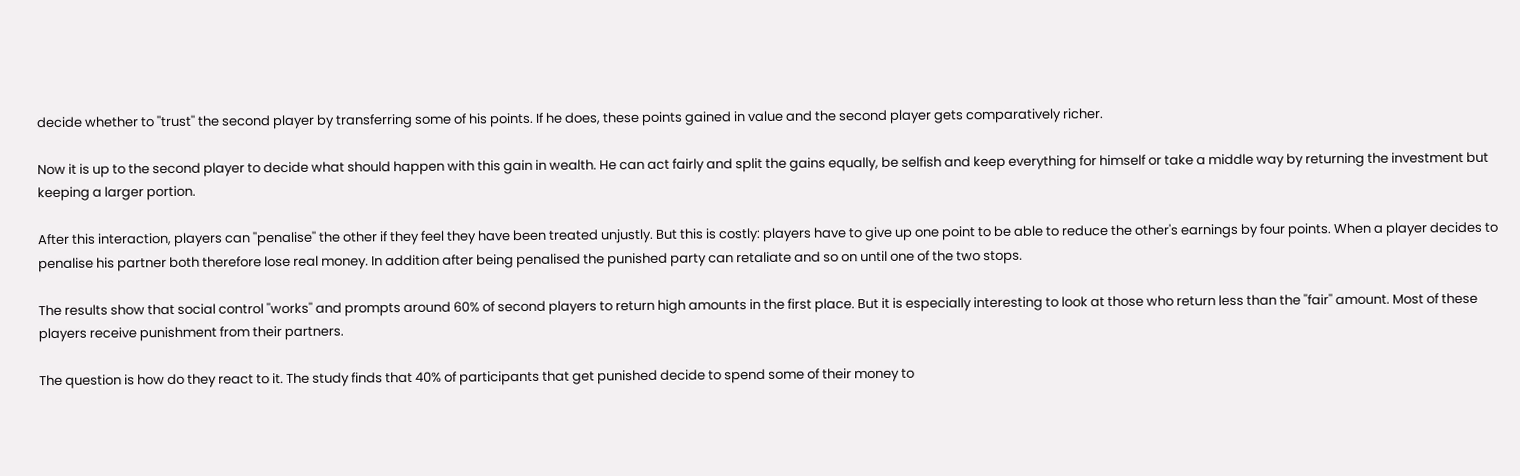decide whether to ''trust'' the second player by transferring some of his points. If he does, these points gained in value and the second player gets comparatively richer.

Now it is up to the second player to decide what should happen with this gain in wealth. He can act fairly and split the gains equally, be selfish and keep everything for himself or take a middle way by returning the investment but keeping a larger portion.

After this interaction, players can ''penalise'' the other if they feel they have been treated unjustly. But this is costly: players have to give up one point to be able to reduce the other's earnings by four points. When a player decides to penalise his partner both therefore lose real money. In addition after being penalised the punished party can retaliate and so on until one of the two stops.

The results show that social control ''works'' and prompts around 60% of second players to return high amounts in the first place. But it is especially interesting to look at those who return less than the ''fair'' amount. Most of these players receive punishment from their partners.

The question is how do they react to it. The study finds that 40% of participants that get punished decide to spend some of their money to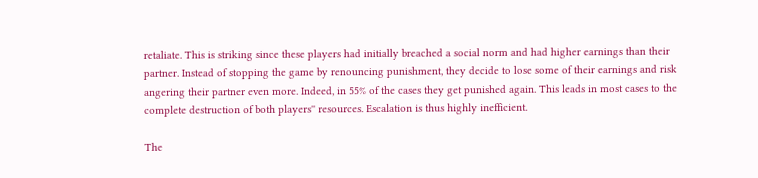retaliate. This is striking since these players had initially breached a social norm and had higher earnings than their partner. Instead of stopping the game by renouncing punishment, they decide to lose some of their earnings and risk angering their partner even more. Indeed, in 55% of the cases they get punished again. This leads in most cases to the complete destruction of both players'' resources. Escalation is thus highly inefficient.

The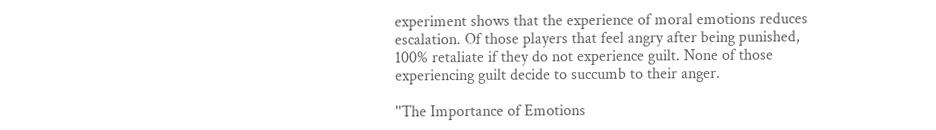experiment shows that the experience of moral emotions reduces escalation. Of those players that feel angry after being punished, 100% retaliate if they do not experience guilt. None of those experiencing guilt decide to succumb to their anger.

''The Importance of Emotions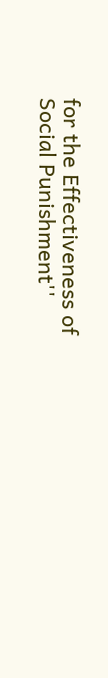for the Effectiveness of Social Punishment''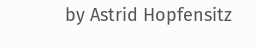by Astrid Hopfensitz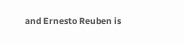and Ernesto Reuben is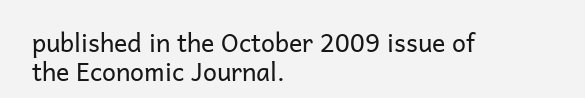published in the October 2009 issue of the Economic Journal.